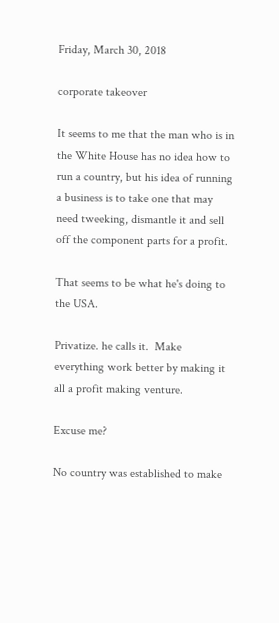Friday, March 30, 2018

corporate takeover

It seems to me that the man who is in the White House has no idea how to run a country, but his idea of running a business is to take one that may need tweeking, dismantle it and sell off the component parts for a profit.

That seems to be what he's doing to the USA.

Privatize. he calls it.  Make everything work better by making it all a profit making venture.

Excuse me?

No country was established to make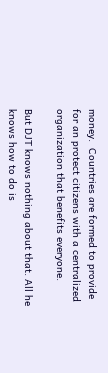money.  Countries are formed to provide for an protect citizens with a centralized organization that benefits everyone.

But DJT knows nothing about that. All he knows how to do is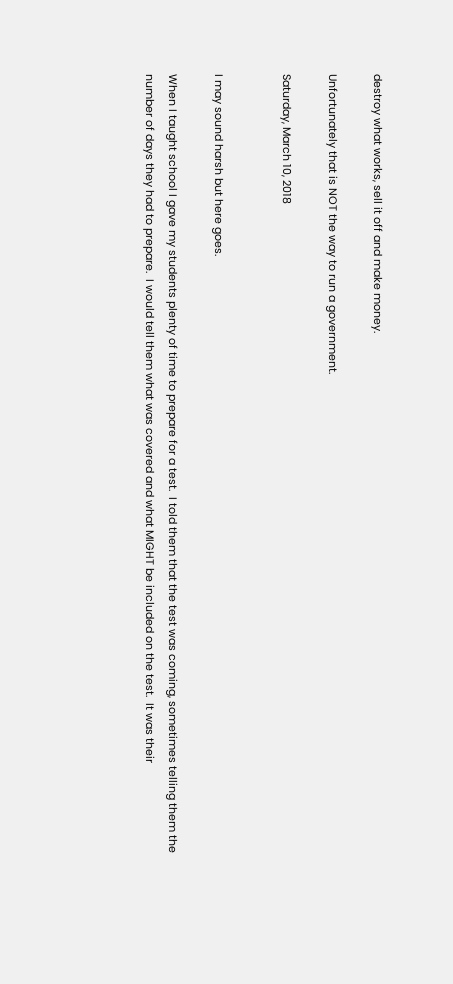destroy what works, sell it off and make money.

Unfortunately that is NOT the way to run a government.

Saturday, March 10, 2018


I may sound harsh but here goes.

When I taught school I gave my students plenty of time to prepare for a test.  I told them that the test was coming, sometimes telling them the number of days they had to prepare.  I would tell them what was covered and what MIGHT be included on the test.  It was their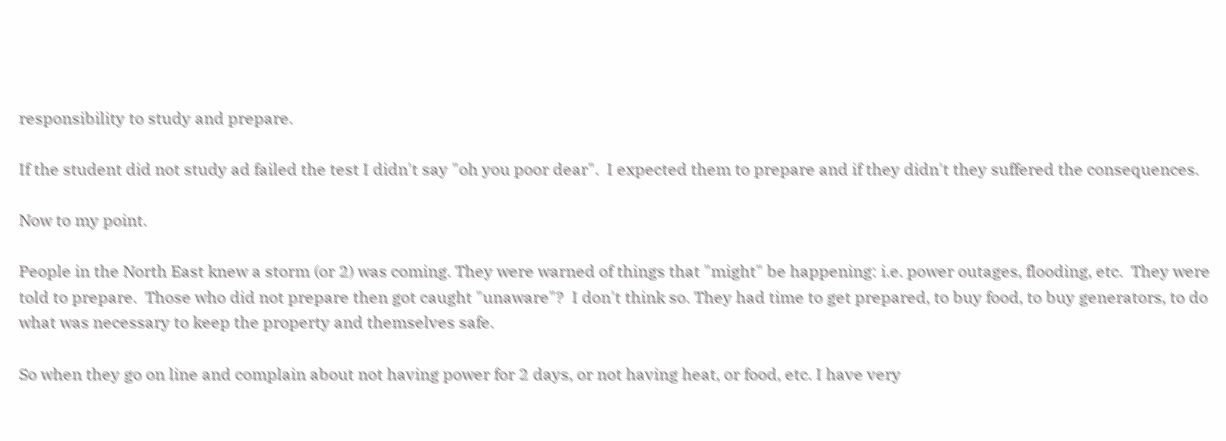responsibility to study and prepare.

If the student did not study ad failed the test I didn't say "oh you poor dear".  I expected them to prepare and if they didn't they suffered the consequences.

Now to my point.

People in the North East knew a storm (or 2) was coming. They were warned of things that "might" be happening: i.e. power outages, flooding, etc.  They were told to prepare.  Those who did not prepare then got caught "unaware"?  I don't think so. They had time to get prepared, to buy food, to buy generators, to do what was necessary to keep the property and themselves safe.

So when they go on line and complain about not having power for 2 days, or not having heat, or food, etc. I have very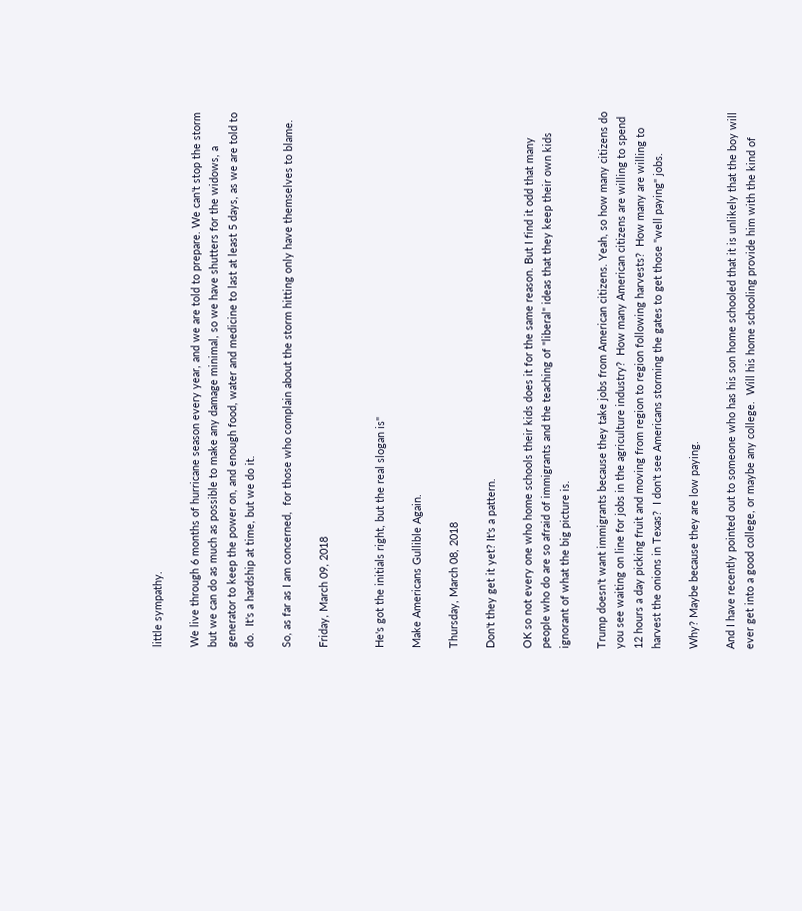little sympathy.

We live through 6 months of hurricane season every year, and we are told to prepare. We can't stop the storm but we can do as much as possible to make any damage minimal, so we have shutters for the widows, a generator to keep the power on, and enough food, water and medicine to last at least 5 days, as we are told to do.  It's a hardship at time, but we do it.

So, as far as I am concerned,  for those who complain about the storm hitting only have themselves to blame.

Friday, March 09, 2018


He's got the initials right, but the real slogan is"

Make Americans Gullible Again.

Thursday, March 08, 2018

Don't they get it yet? It's a pattern.

OK so not every one who home schools their kids does it for the same reason. But I find it odd that many people who do are so afraid of immigrants and the teaching of "liberal" ideas that they keep their own kids ignorant of what the big picture is.

Trump doesn't want immigrants because they take jobs from American citizens. Yeah, so how many citizens do you see waiting on line for jobs in the agriculture industry?  How many American citizens are willing to spend 12 hours a day picking fruit and moving from region to region following harvests?  How many are willing to harvest the onions in Texas?  I don't see Americans storming the gates to get those "well paying" jobs.

Why? Maybe because they are low paying.

And I have recently pointed out to someone who has his son home schooled that it is unlikely that the boy will ever get into a good college, or maybe any college.  Will his home schooling provide him with the kind of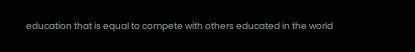education that is equal to compete with others educated in the world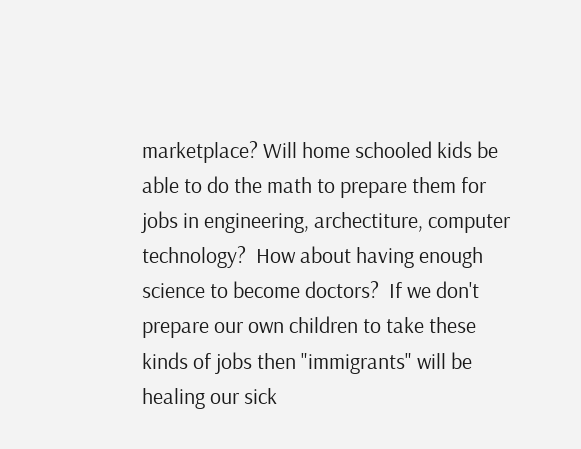marketplace? Will home schooled kids be able to do the math to prepare them for jobs in engineering, archectiture, computer technology?  How about having enough science to become doctors?  If we don't prepare our own children to take these kinds of jobs then "immigrants" will be healing our sick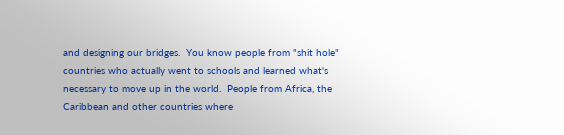and designing our bridges.  You know people from "shit hole" countries who actually went to schools and learned what's necessary to move up in the world.  People from Africa, the Caribbean and other countries where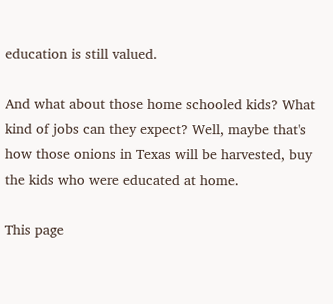education is still valued.

And what about those home schooled kids? What kind of jobs can they expect? Well, maybe that's how those onions in Texas will be harvested, buy the kids who were educated at home.

This page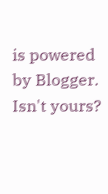is powered by Blogger. Isn't yours?